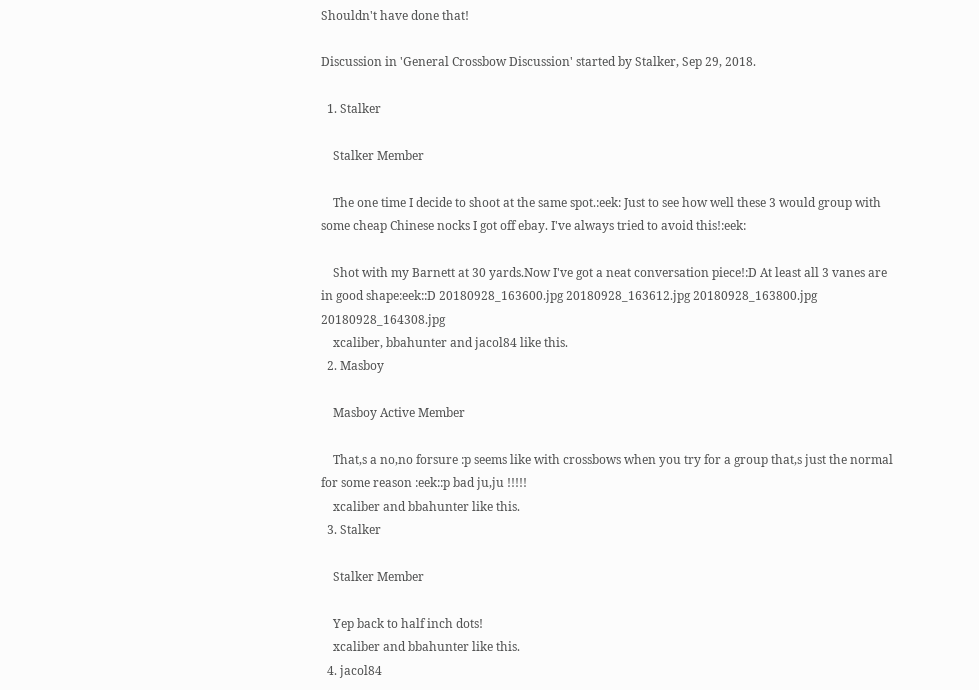Shouldn't have done that!

Discussion in 'General Crossbow Discussion' started by Stalker, Sep 29, 2018.

  1. Stalker

    Stalker Member

    The one time I decide to shoot at the same spot.:eek: Just to see how well these 3 would group with some cheap Chinese nocks I got off ebay. I've always tried to avoid this!:eek:

    Shot with my Barnett at 30 yards.Now I've got a neat conversation piece!:D At least all 3 vanes are in good shape:eek::D 20180928_163600.jpg 20180928_163612.jpg 20180928_163800.jpg 20180928_164308.jpg
    xcaliber, bbahunter and jacol84 like this.
  2. Masboy

    Masboy Active Member

    That,s a no,no forsure :p seems like with crossbows when you try for a group that,s just the normal for some reason :eek::p bad ju,ju !!!!!
    xcaliber and bbahunter like this.
  3. Stalker

    Stalker Member

    Yep back to half inch dots!
    xcaliber and bbahunter like this.
  4. jacol84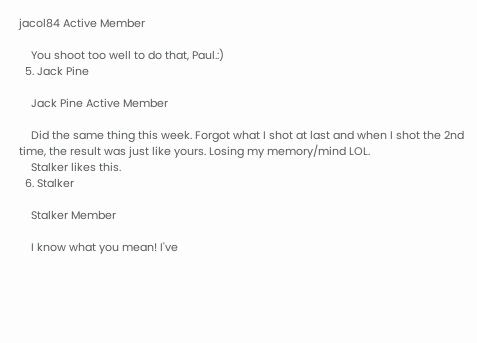jacol84 Active Member

    You shoot too well to do that, Paul.:)
  5. Jack Pine

    Jack Pine Active Member

    Did the same thing this week. Forgot what I shot at last and when I shot the 2nd time, the result was just like yours. Losing my memory/mind LOL.
    Stalker likes this.
  6. Stalker

    Stalker Member

    I know what you mean! I've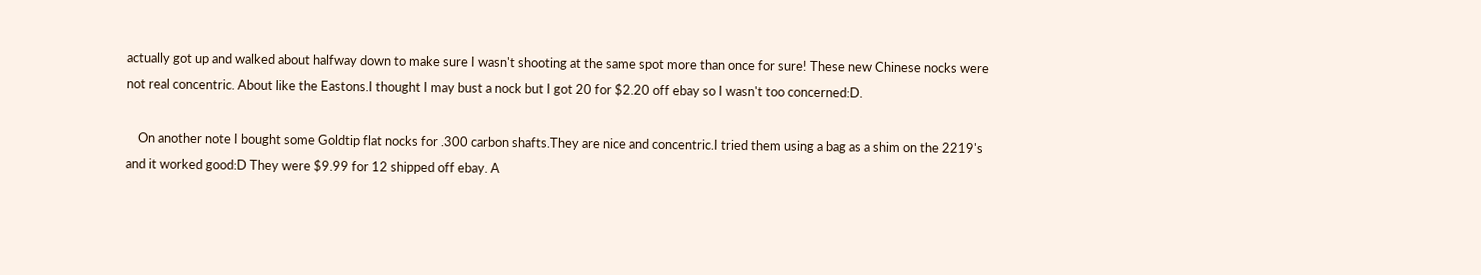actually got up and walked about halfway down to make sure I wasn't shooting at the same spot more than once for sure! These new Chinese nocks were not real concentric. About like the Eastons.I thought I may bust a nock but I got 20 for $2.20 off ebay so I wasn't too concerned:D.

    On another note I bought some Goldtip flat nocks for .300 carbon shafts.They are nice and concentric.I tried them using a bag as a shim on the 2219's and it worked good:D They were $9.99 for 12 shipped off ebay. A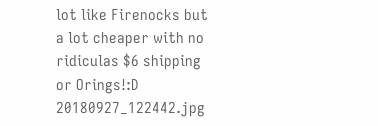lot like Firenocks but a lot cheaper with no ridiculas $6 shipping or Orings!:D 20180927_122442.jpg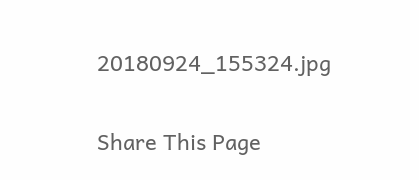20180924_155324.jpg

Share This Page